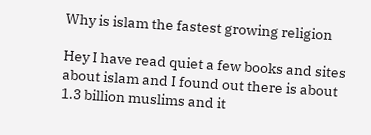Why is islam the fastest growing religion

Hey I have read quiet a few books and sites about islam and I found out there is about 1.3 billion muslims and it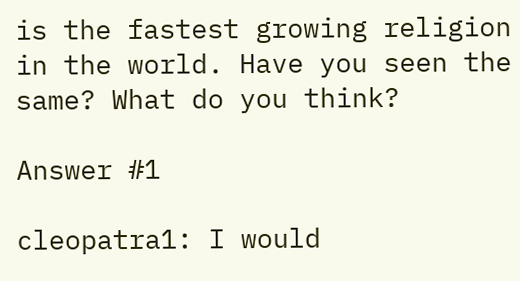is the fastest growing religion in the world. Have you seen the same? What do you think?

Answer #1

cleopatra1: I would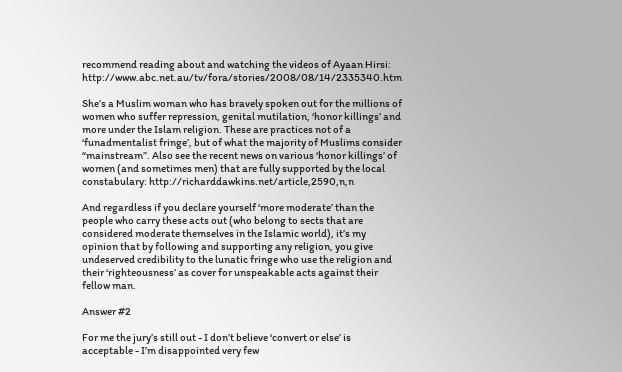recommend reading about and watching the videos of Ayaan Hirsi: http://www.abc.net.au/tv/fora/stories/2008/08/14/2335340.htm

She’s a Muslim woman who has bravely spoken out for the millions of women who suffer repression, genital mutilation, ‘honor killings’ and more under the Islam religion. These are practices not of a ‘funadmentalist fringe’, but of what the majority of Muslims consider “mainstream”. Also see the recent news on various ‘honor killings’ of women (and sometimes men) that are fully supported by the local constabulary: http://richarddawkins.net/article,2590,n,n

And regardless if you declare yourself ‘more moderate’ than the people who carry these acts out (who belong to sects that are considered moderate themselves in the Islamic world), it’s my opinion that by following and supporting any religion, you give undeserved credibility to the lunatic fringe who use the religion and their ‘righteousness’ as cover for unspeakable acts against their fellow man.

Answer #2

For me the jury’s still out - I don’t believe ‘convert or else’ is acceptable - I’m disappointed very few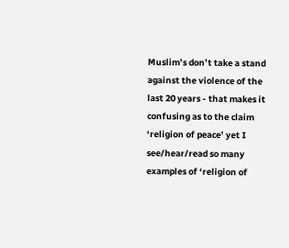Muslim’s don’t take a stand against the violence of the last 20 years - that makes it confusing as to the claim ‘religion of peace’ yet I see/hear/read so many examples of ‘religion of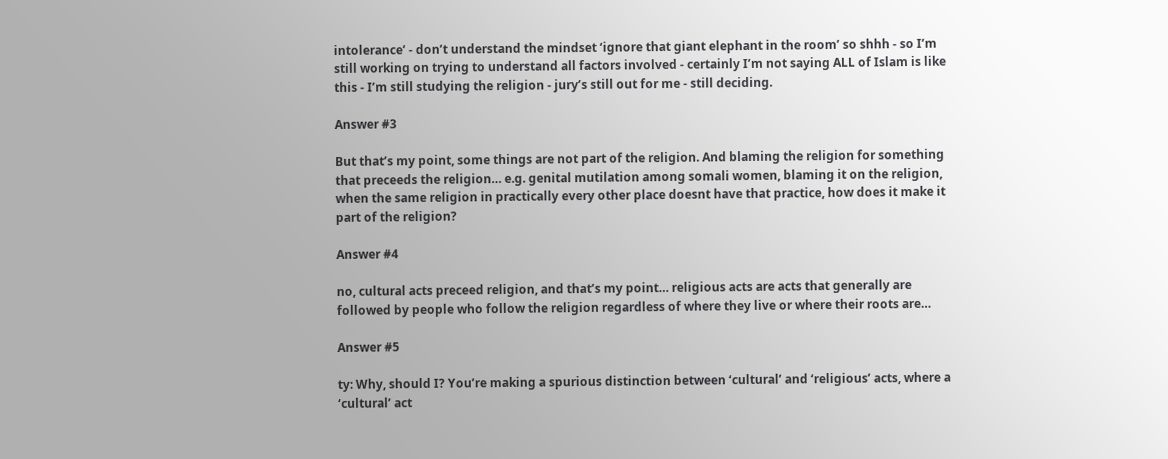intolerance’ - don’t understand the mindset ‘ignore that giant elephant in the room’ so shhh - so I’m still working on trying to understand all factors involved - certainly I’m not saying ALL of Islam is like this - I’m still studying the religion - jury’s still out for me - still deciding.

Answer #3

But that’s my point, some things are not part of the religion. And blaming the religion for something that preceeds the religion… e.g. genital mutilation among somali women, blaming it on the religion, when the same religion in practically every other place doesnt have that practice, how does it make it part of the religion?

Answer #4

no, cultural acts preceed religion, and that’s my point… religious acts are acts that generally are followed by people who follow the religion regardless of where they live or where their roots are…

Answer #5

ty: Why, should I? You’re making a spurious distinction between ‘cultural’ and ‘religious’ acts, where a ‘cultural’ act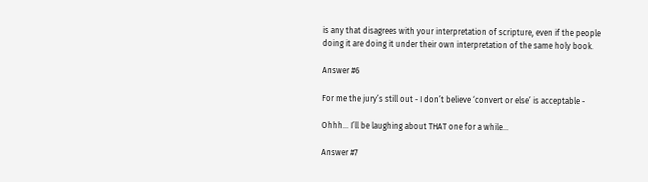is any that disagrees with your interpretation of scripture, even if the people doing it are doing it under their own interpretation of the same holy book.

Answer #6

For me the jury’s still out - I don’t believe ‘convert or else’ is acceptable -

Ohhh… I’ll be laughing about THAT one for a while…

Answer #7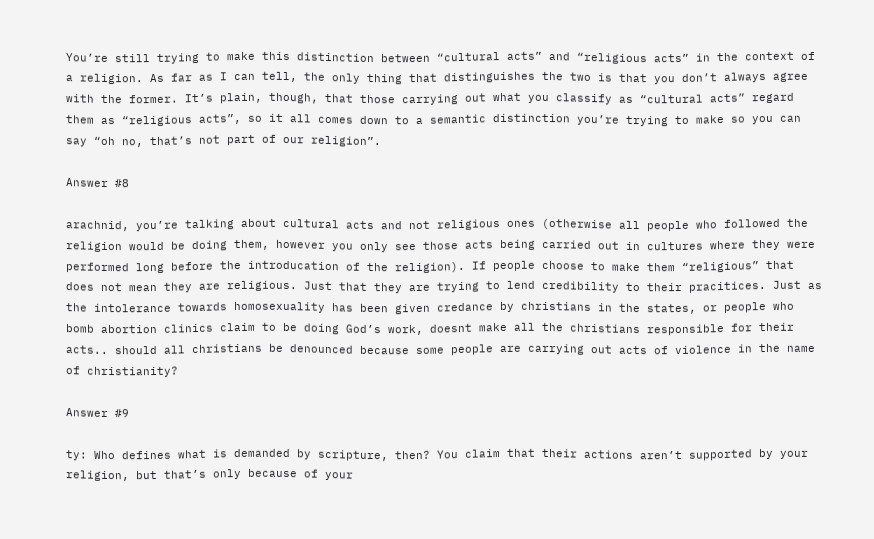You’re still trying to make this distinction between “cultural acts” and “religious acts” in the context of a religion. As far as I can tell, the only thing that distinguishes the two is that you don’t always agree with the former. It’s plain, though, that those carrying out what you classify as “cultural acts” regard them as “religious acts”, so it all comes down to a semantic distinction you’re trying to make so you can say “oh no, that’s not part of our religion”.

Answer #8

arachnid, you’re talking about cultural acts and not religious ones (otherwise all people who followed the religion would be doing them, however you only see those acts being carried out in cultures where they were performed long before the introducation of the religion). If people choose to make them “religious” that does not mean they are religious. Just that they are trying to lend credibility to their pracitices. Just as the intolerance towards homosexuality has been given credance by christians in the states, or people who bomb abortion clinics claim to be doing God’s work, doesnt make all the christians responsible for their acts.. should all christians be denounced because some people are carrying out acts of violence in the name of christianity?

Answer #9

ty: Who defines what is demanded by scripture, then? You claim that their actions aren’t supported by your religion, but that’s only because of your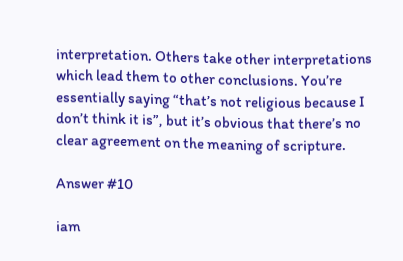interpretation. Others take other interpretations which lead them to other conclusions. You’re essentially saying “that’s not religious because I don’t think it is”, but it’s obvious that there’s no clear agreement on the meaning of scripture.

Answer #10

iam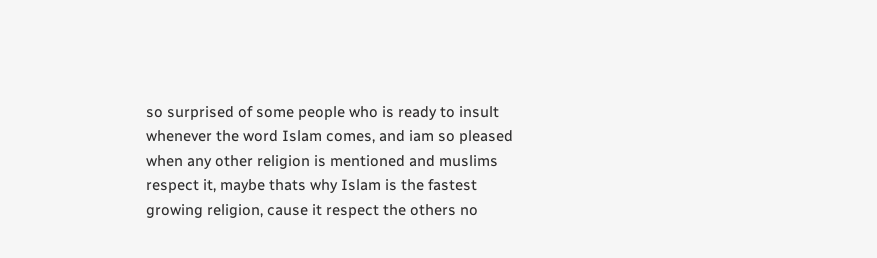so surprised of some people who is ready to insult whenever the word Islam comes, and iam so pleased when any other religion is mentioned and muslims respect it, maybe thats why Islam is the fastest growing religion, cause it respect the others no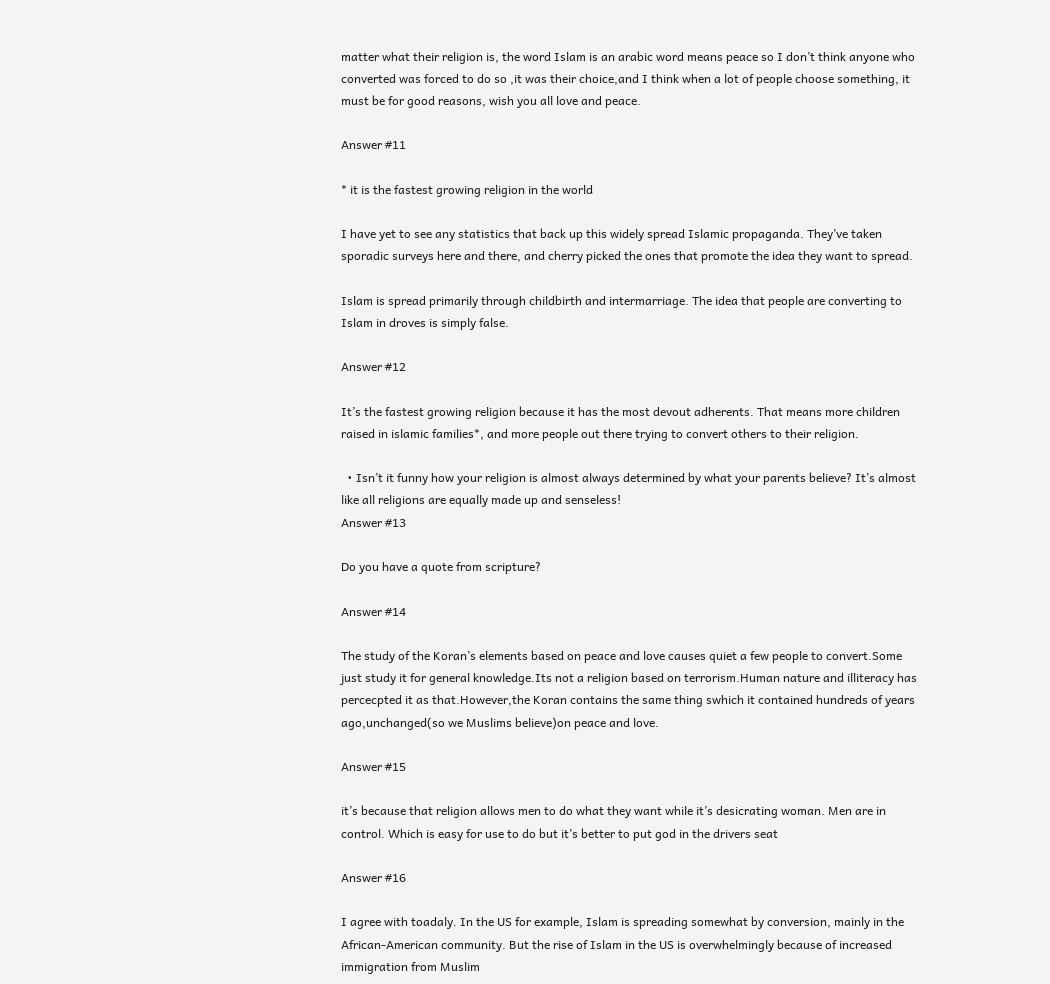matter what their religion is, the word Islam is an arabic word means peace so I don’t think anyone who converted was forced to do so ,it was their choice,and I think when a lot of people choose something, it must be for good reasons, wish you all love and peace.

Answer #11

* it is the fastest growing religion in the world

I have yet to see any statistics that back up this widely spread Islamic propaganda. They’ve taken sporadic surveys here and there, and cherry picked the ones that promote the idea they want to spread.

Islam is spread primarily through childbirth and intermarriage. The idea that people are converting to Islam in droves is simply false.

Answer #12

It’s the fastest growing religion because it has the most devout adherents. That means more children raised in islamic families*, and more people out there trying to convert others to their religion.

  • Isn’t it funny how your religion is almost always determined by what your parents believe? It’s almost like all religions are equally made up and senseless!
Answer #13

Do you have a quote from scripture?

Answer #14

The study of the Koran’s elements based on peace and love causes quiet a few people to convert.Some just study it for general knowledge.Its not a religion based on terrorism.Human nature and illiteracy has percecpted it as that.However,the Koran contains the same thing swhich it contained hundreds of years ago,unchanged(so we Muslims believe)on peace and love.

Answer #15

it’s because that religion allows men to do what they want while it’s desicrating woman. Men are in control. Which is easy for use to do but it’s better to put god in the drivers seat

Answer #16

I agree with toadaly. In the US for example, Islam is spreading somewhat by conversion, mainly in the African-American community. But the rise of Islam in the US is overwhelmingly because of increased immigration from Muslim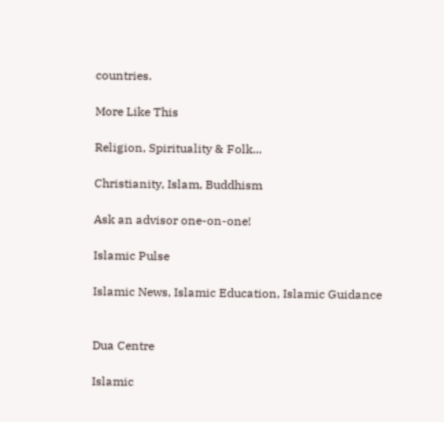countries.

More Like This

Religion, Spirituality & Folk...

Christianity, Islam, Buddhism

Ask an advisor one-on-one!

Islamic Pulse

Islamic News, Islamic Education, Islamic Guidance


Dua Centre

Islamic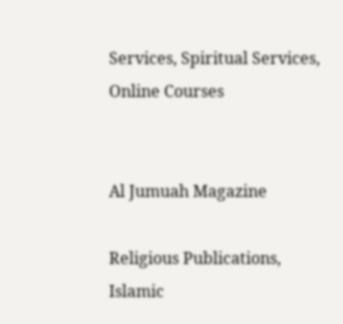Services, Spiritual Services, Online Courses


Al Jumuah Magazine

Religious Publications, Islamic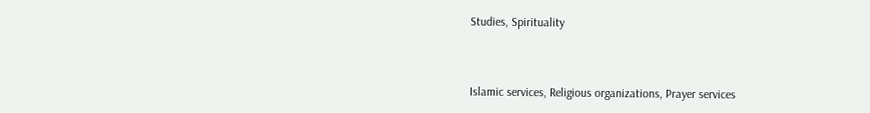Studies, Spirituality



Islamic services, Religious organizations, Prayer services